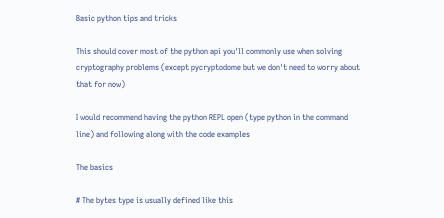Basic python tips and tricks

This should cover most of the python api you'll commonly use when solving cryptography problems (except pycryptodome but we don't need to worry about that for now)

I would recommend having the python REPL open (type python in the command line) and following along with the code examples

The basics

# The bytes type is usually defined like this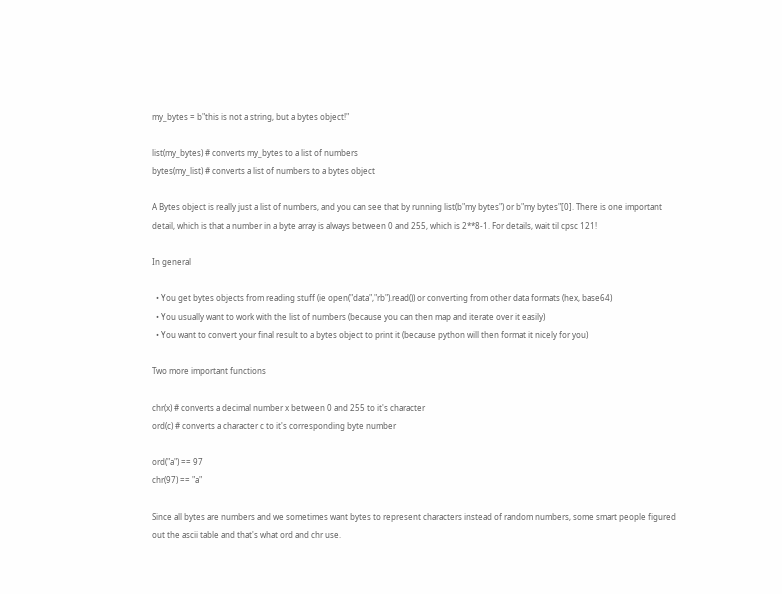my_bytes = b"this is not a string, but a bytes object!"

list(my_bytes) # converts my_bytes to a list of numbers
bytes(my_list) # converts a list of numbers to a bytes object

A Bytes object is really just a list of numbers, and you can see that by running list(b"my bytes") or b"my bytes"[0]. There is one important detail, which is that a number in a byte array is always between 0 and 255, which is 2**8-1. For details, wait til cpsc 121!

In general

  • You get bytes objects from reading stuff (ie open("data","rb").read()) or converting from other data formats (hex, base64)
  • You usually want to work with the list of numbers (because you can then map and iterate over it easily)
  • You want to convert your final result to a bytes object to print it (because python will then format it nicely for you)

Two more important functions

chr(x) # converts a decimal number x between 0 and 255 to it's character
ord(c) # converts a character c to it's corresponding byte number

ord("a") == 97
chr(97) == "a"

Since all bytes are numbers and we sometimes want bytes to represent characters instead of random numbers, some smart people figured out the ascii table and that's what ord and chr use.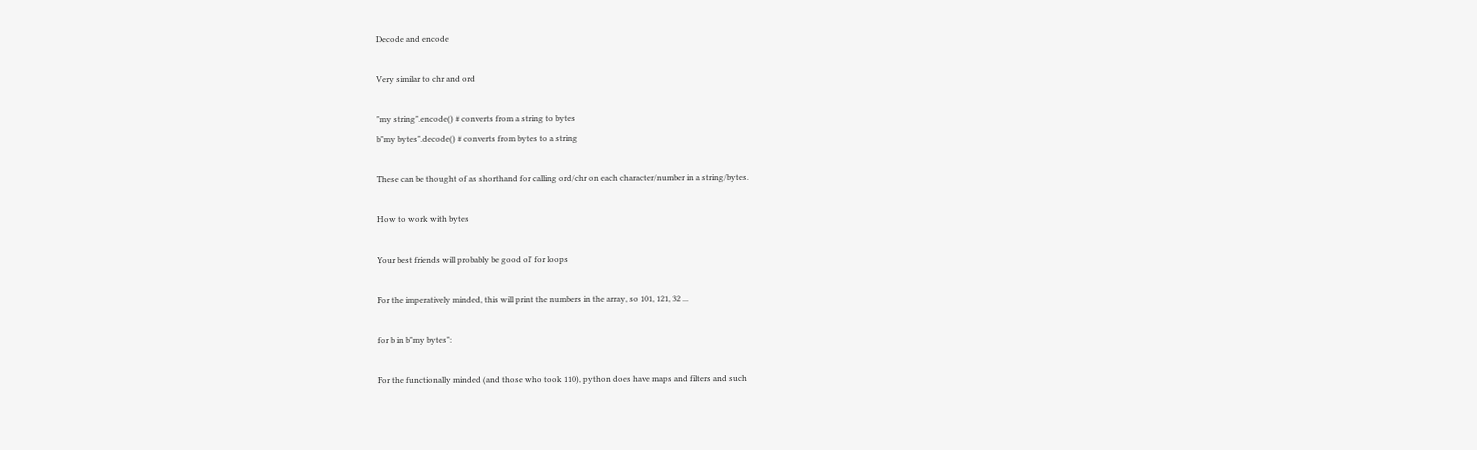Decode and encode

Very similar to chr and ord

"my string".encode() # converts from a string to bytes
b"my bytes".decode() # converts from bytes to a string

These can be thought of as shorthand for calling ord/chr on each character/number in a string/bytes.

How to work with bytes

Your best friends will probably be good ol' for loops

For the imperatively minded, this will print the numbers in the array, so 101, 121, 32 ...

for b in b"my bytes":

For the functionally minded (and those who took 110), python does have maps and filters and such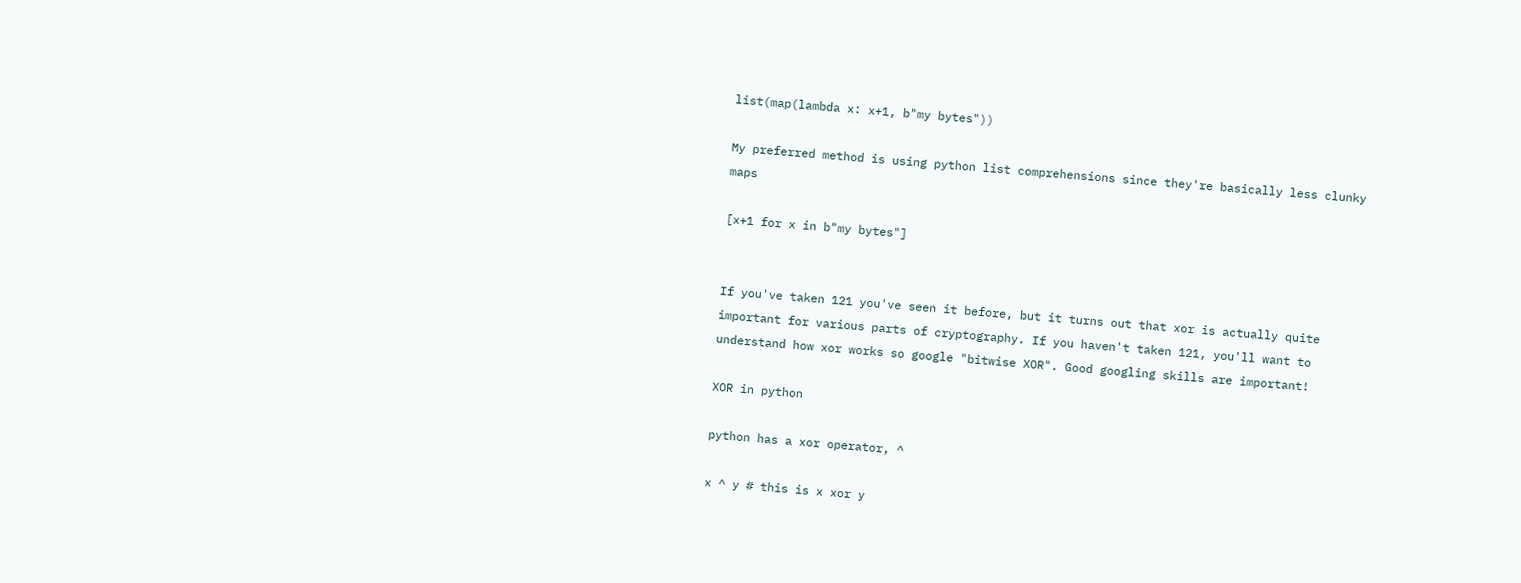list(map(lambda x: x+1, b"my bytes"))

My preferred method is using python list comprehensions since they're basically less clunky maps

[x+1 for x in b"my bytes"]


If you've taken 121 you've seen it before, but it turns out that xor is actually quite important for various parts of cryptography. If you haven't taken 121, you'll want to understand how xor works so google "bitwise XOR". Good googling skills are important!

XOR in python

python has a xor operator, ^

x ^ y # this is x xor y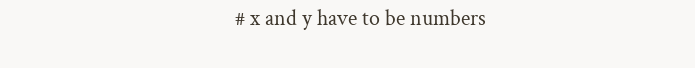# x and y have to be numbers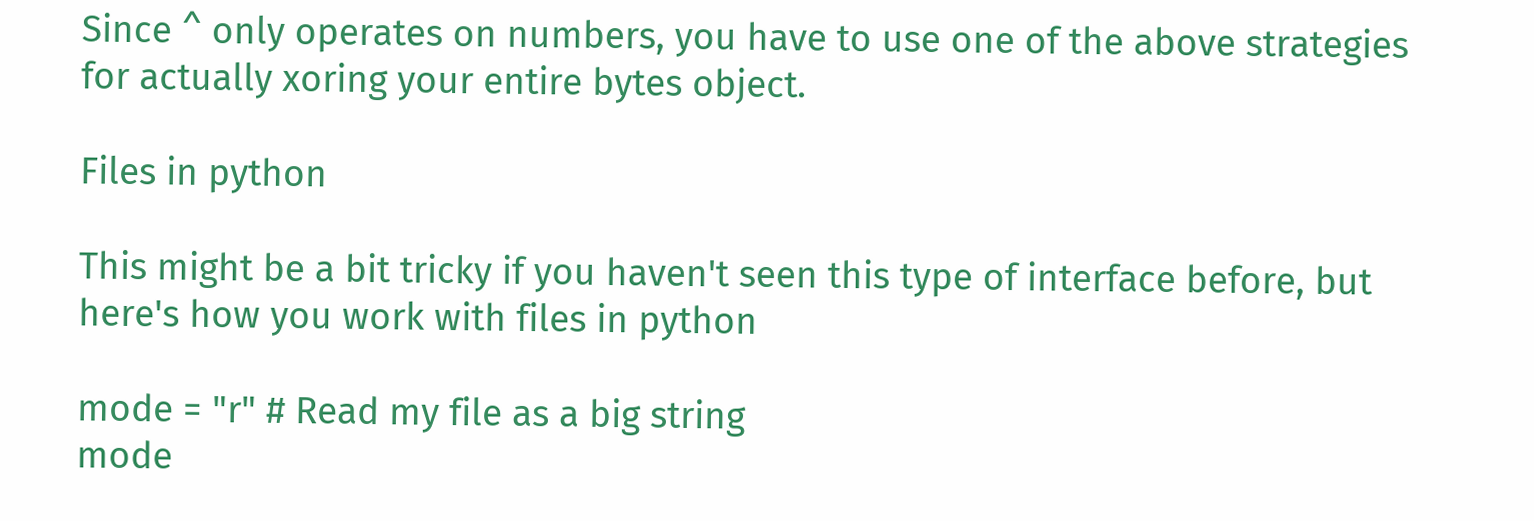Since ^ only operates on numbers, you have to use one of the above strategies for actually xoring your entire bytes object.

Files in python

This might be a bit tricky if you haven't seen this type of interface before, but here's how you work with files in python

mode = "r" # Read my file as a big string
mode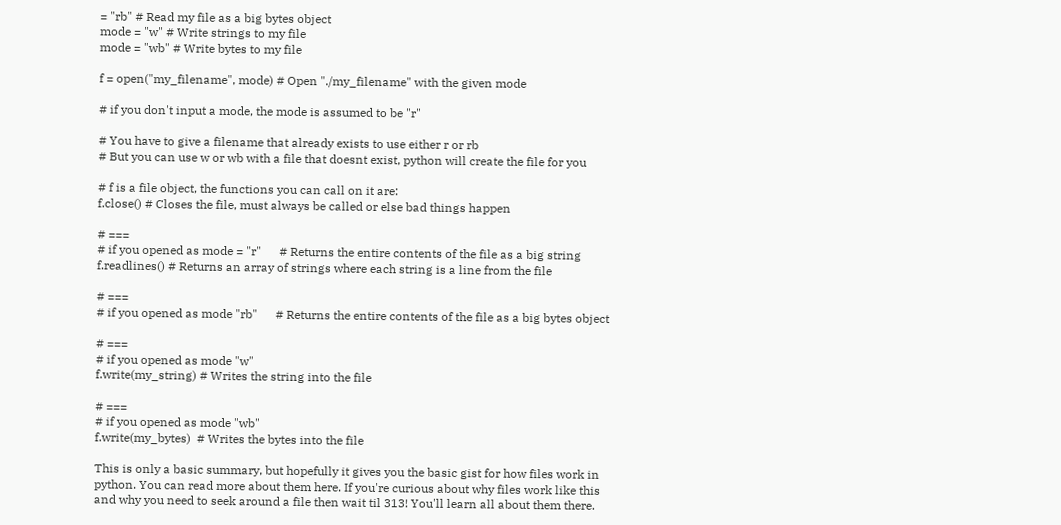= "rb" # Read my file as a big bytes object
mode = "w" # Write strings to my file
mode = "wb" # Write bytes to my file

f = open("my_filename", mode) # Open "./my_filename" with the given mode

# if you don't input a mode, the mode is assumed to be "r"

# You have to give a filename that already exists to use either r or rb
# But you can use w or wb with a file that doesnt exist, python will create the file for you

# f is a file object, the functions you can call on it are:
f.close() # Closes the file, must always be called or else bad things happen

# ===
# if you opened as mode = "r"      # Returns the entire contents of the file as a big string
f.readlines() # Returns an array of strings where each string is a line from the file

# ===
# if you opened as mode "rb"      # Returns the entire contents of the file as a big bytes object

# ===
# if you opened as mode "w"
f.write(my_string) # Writes the string into the file

# ===
# if you opened as mode "wb"
f.write(my_bytes)  # Writes the bytes into the file

This is only a basic summary, but hopefully it gives you the basic gist for how files work in python. You can read more about them here. If you're curious about why files work like this and why you need to seek around a file then wait til 313! You'll learn all about them there.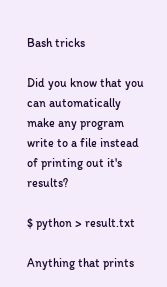Bash tricks

Did you know that you can automatically make any program write to a file instead of printing out it's results?

$ python > result.txt

Anything that prints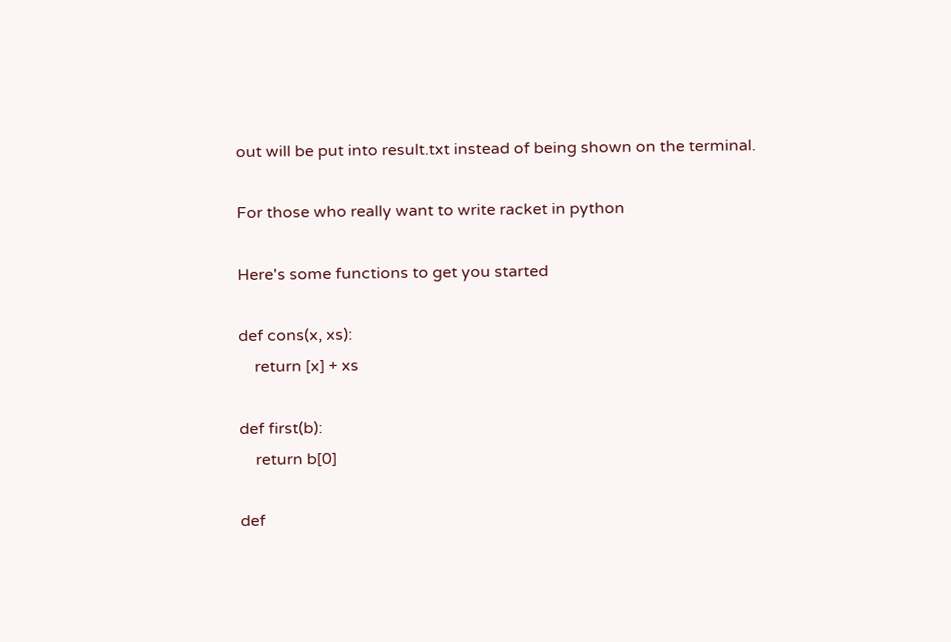out will be put into result.txt instead of being shown on the terminal.

For those who really want to write racket in python

Here's some functions to get you started

def cons(x, xs):
    return [x] + xs

def first(b):
    return b[0]

def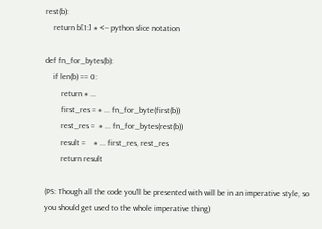rest(b):
    return b[1:] # <-- python slice notation

def fn_for_bytes(b):
    if len(b) == 0:
        return # ...
        first_res = # ... fn_for_byte(first(b))
        rest_res =  # ... fn_for_bytes(rest(b))
        result =    # ... first_res, rest_res
        return result

(PS: Though all the code you'll be presented with will be in an imperative style, so you should get used to the whole imperative thing)